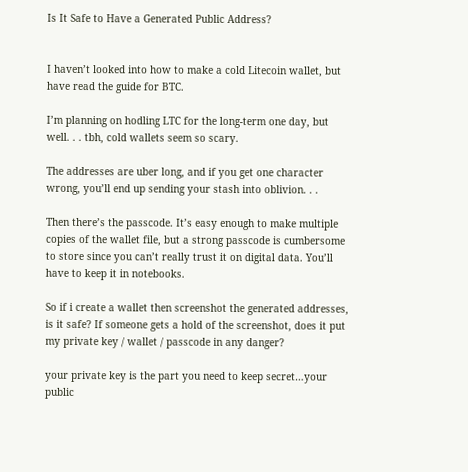Is It Safe to Have a Generated Public Address?


I haven’t looked into how to make a cold Litecoin wallet, but have read the guide for BTC.

I’m planning on hodling LTC for the long-term one day, but well. . . tbh, cold wallets seem so scary.

The addresses are uber long, and if you get one character wrong, you’ll end up sending your stash into oblivion. . .

Then there’s the passcode. It’s easy enough to make multiple copies of the wallet file, but a strong passcode is cumbersome to store since you can’t really trust it on digital data. You’ll have to keep it in notebooks.

So if i create a wallet then screenshot the generated addresses, is it safe? If someone gets a hold of the screenshot, does it put my private key / wallet / passcode in any danger?

your private key is the part you need to keep secret…your public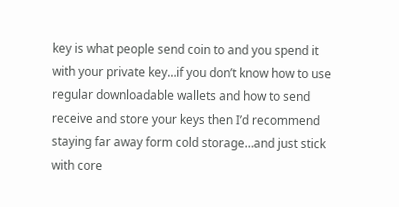key is what people send coin to and you spend it with your private key…if you don’t know how to use regular downloadable wallets and how to send receive and store your keys then I’d recommend staying far away form cold storage…and just stick with core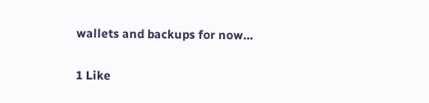wallets and backups for now…

1 Like